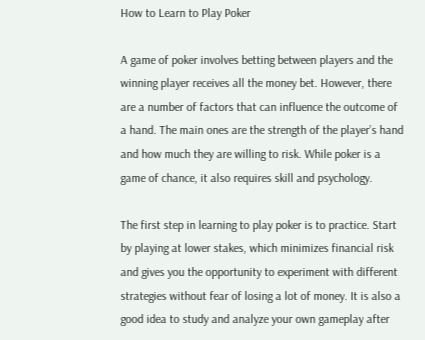How to Learn to Play Poker

A game of poker involves betting between players and the winning player receives all the money bet. However, there are a number of factors that can influence the outcome of a hand. The main ones are the strength of the player’s hand and how much they are willing to risk. While poker is a game of chance, it also requires skill and psychology.

The first step in learning to play poker is to practice. Start by playing at lower stakes, which minimizes financial risk and gives you the opportunity to experiment with different strategies without fear of losing a lot of money. It is also a good idea to study and analyze your own gameplay after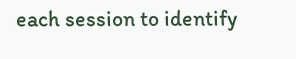each session to identify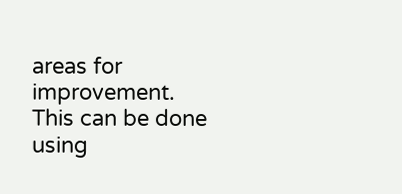areas for improvement. This can be done using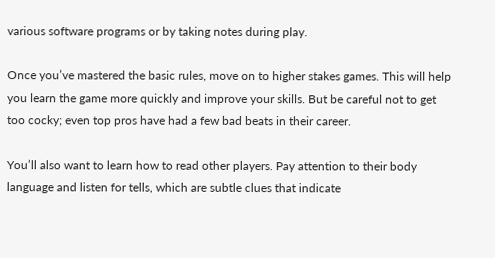various software programs or by taking notes during play.

Once you’ve mastered the basic rules, move on to higher stakes games. This will help you learn the game more quickly and improve your skills. But be careful not to get too cocky; even top pros have had a few bad beats in their career.

You’ll also want to learn how to read other players. Pay attention to their body language and listen for tells, which are subtle clues that indicate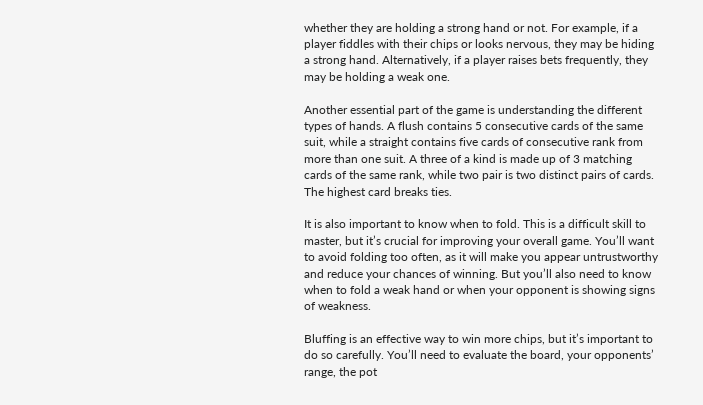whether they are holding a strong hand or not. For example, if a player fiddles with their chips or looks nervous, they may be hiding a strong hand. Alternatively, if a player raises bets frequently, they may be holding a weak one.

Another essential part of the game is understanding the different types of hands. A flush contains 5 consecutive cards of the same suit, while a straight contains five cards of consecutive rank from more than one suit. A three of a kind is made up of 3 matching cards of the same rank, while two pair is two distinct pairs of cards. The highest card breaks ties.

It is also important to know when to fold. This is a difficult skill to master, but it’s crucial for improving your overall game. You’ll want to avoid folding too often, as it will make you appear untrustworthy and reduce your chances of winning. But you’ll also need to know when to fold a weak hand or when your opponent is showing signs of weakness.

Bluffing is an effective way to win more chips, but it’s important to do so carefully. You’ll need to evaluate the board, your opponents’ range, the pot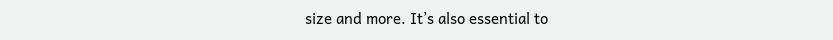size and more. It’s also essential to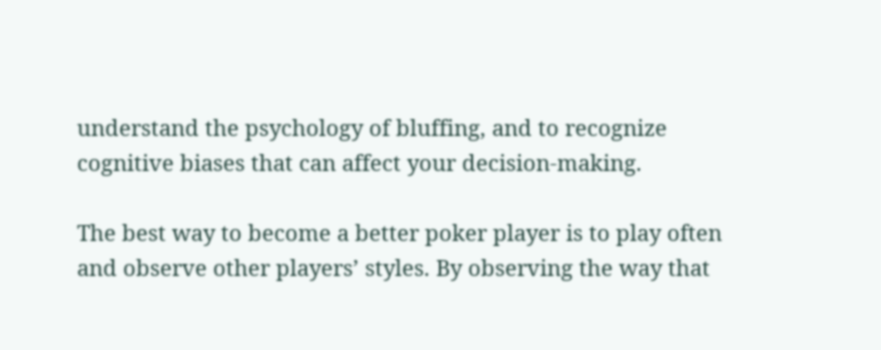understand the psychology of bluffing, and to recognize cognitive biases that can affect your decision-making.

The best way to become a better poker player is to play often and observe other players’ styles. By observing the way that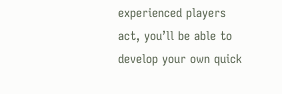experienced players act, you’ll be able to develop your own quick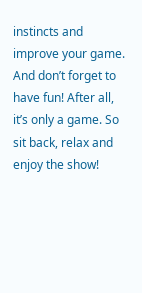instincts and improve your game. And don’t forget to have fun! After all, it’s only a game. So sit back, relax and enjoy the show!